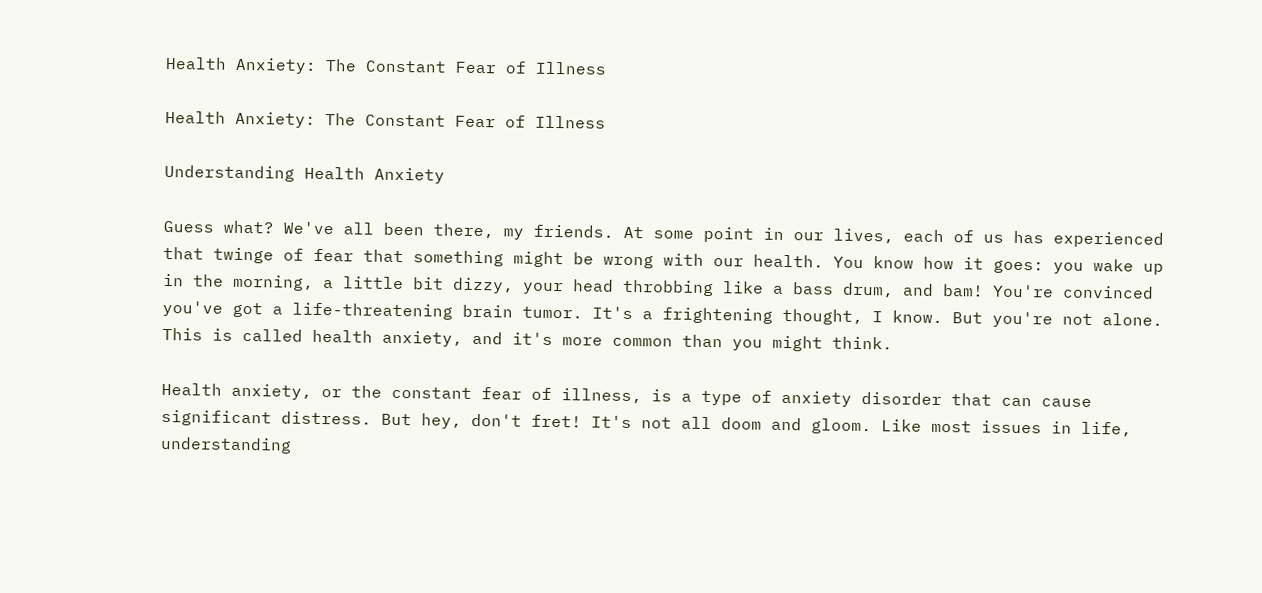Health Anxiety: The Constant Fear of Illness

Health Anxiety: The Constant Fear of Illness

Understanding Health Anxiety

Guess what? We've all been there, my friends. At some point in our lives, each of us has experienced that twinge of fear that something might be wrong with our health. You know how it goes: you wake up in the morning, a little bit dizzy, your head throbbing like a bass drum, and bam! You're convinced you've got a life-threatening brain tumor. It's a frightening thought, I know. But you're not alone. This is called health anxiety, and it's more common than you might think.

Health anxiety, or the constant fear of illness, is a type of anxiety disorder that can cause significant distress. But hey, don't fret! It's not all doom and gloom. Like most issues in life, understanding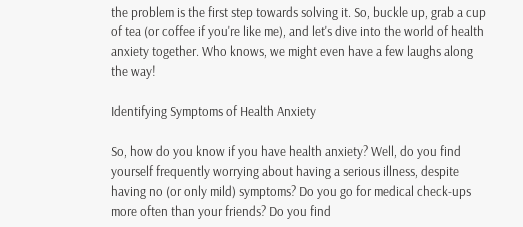the problem is the first step towards solving it. So, buckle up, grab a cup of tea (or coffee if you're like me), and let's dive into the world of health anxiety together. Who knows, we might even have a few laughs along the way!

Identifying Symptoms of Health Anxiety

So, how do you know if you have health anxiety? Well, do you find yourself frequently worrying about having a serious illness, despite having no (or only mild) symptoms? Do you go for medical check-ups more often than your friends? Do you find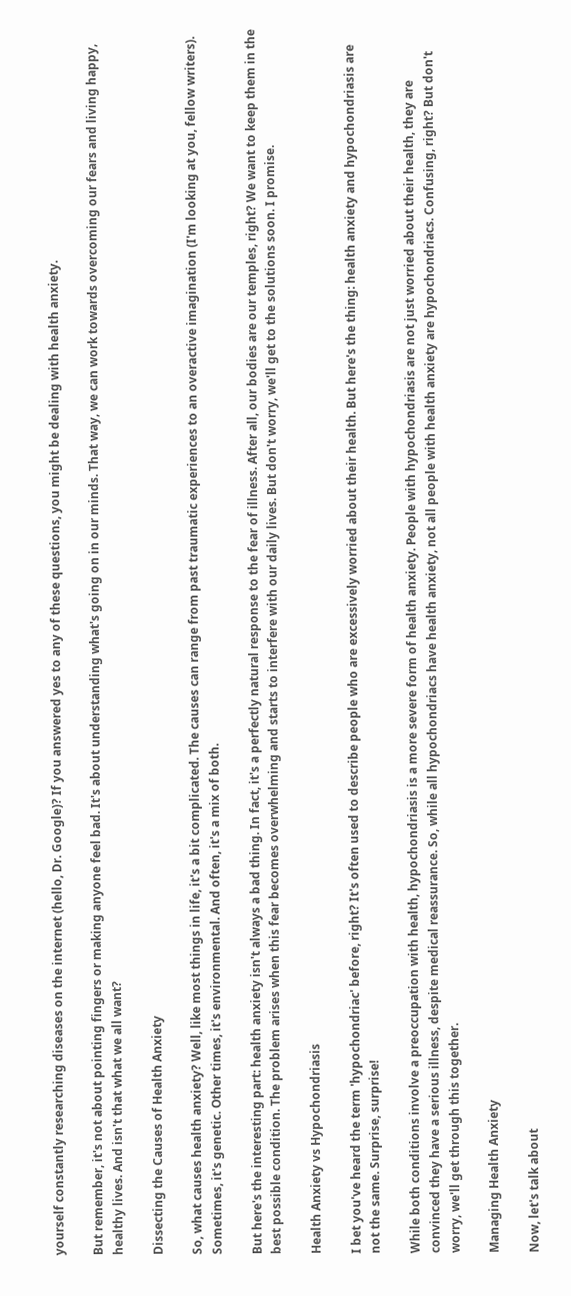yourself constantly researching diseases on the internet (hello, Dr. Google)? If you answered yes to any of these questions, you might be dealing with health anxiety.

But remember, it's not about pointing fingers or making anyone feel bad. It's about understanding what's going on in our minds. That way, we can work towards overcoming our fears and living happy, healthy lives. And isn't that what we all want?

Dissecting the Causes of Health Anxiety

So, what causes health anxiety? Well, like most things in life, it's a bit complicated. The causes can range from past traumatic experiences to an overactive imagination (I'm looking at you, fellow writers). Sometimes, it's genetic. Other times, it's environmental. And often, it's a mix of both.

But here's the interesting part: health anxiety isn't always a bad thing. In fact, it's a perfectly natural response to the fear of illness. After all, our bodies are our temples, right? We want to keep them in the best possible condition. The problem arises when this fear becomes overwhelming and starts to interfere with our daily lives. But don't worry, we'll get to the solutions soon. I promise.

Health Anxiety vs Hypochondriasis

I bet you've heard the term 'hypochondriac' before, right? It's often used to describe people who are excessively worried about their health. But here's the thing: health anxiety and hypochondriasis are not the same. Surprise, surprise!

While both conditions involve a preoccupation with health, hypochondriasis is a more severe form of health anxiety. People with hypochondriasis are not just worried about their health, they are convinced they have a serious illness, despite medical reassurance. So, while all hypochondriacs have health anxiety, not all people with health anxiety are hypochondriacs. Confusing, right? But don't worry, we'll get through this together.

Managing Health Anxiety

Now, let's talk about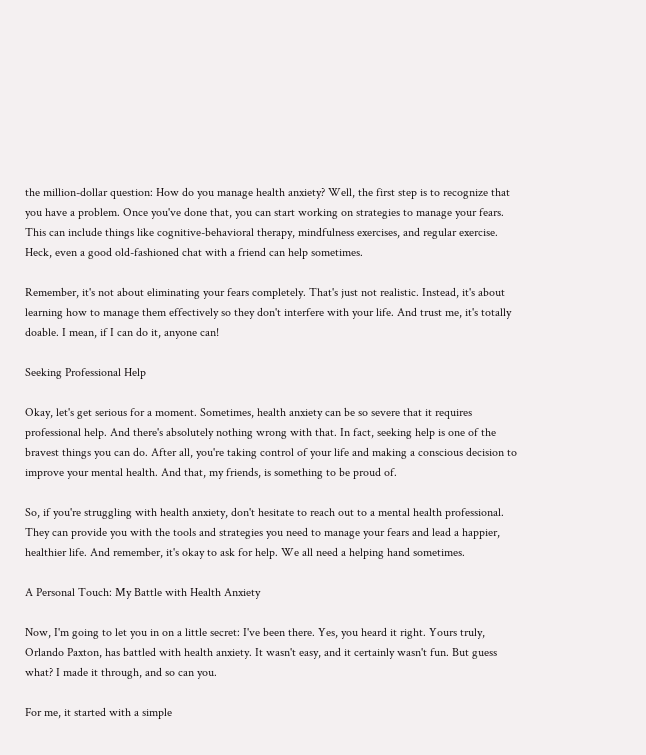the million-dollar question: How do you manage health anxiety? Well, the first step is to recognize that you have a problem. Once you've done that, you can start working on strategies to manage your fears. This can include things like cognitive-behavioral therapy, mindfulness exercises, and regular exercise. Heck, even a good old-fashioned chat with a friend can help sometimes.

Remember, it's not about eliminating your fears completely. That's just not realistic. Instead, it's about learning how to manage them effectively so they don't interfere with your life. And trust me, it's totally doable. I mean, if I can do it, anyone can!

Seeking Professional Help

Okay, let's get serious for a moment. Sometimes, health anxiety can be so severe that it requires professional help. And there's absolutely nothing wrong with that. In fact, seeking help is one of the bravest things you can do. After all, you're taking control of your life and making a conscious decision to improve your mental health. And that, my friends, is something to be proud of.

So, if you're struggling with health anxiety, don't hesitate to reach out to a mental health professional. They can provide you with the tools and strategies you need to manage your fears and lead a happier, healthier life. And remember, it's okay to ask for help. We all need a helping hand sometimes.

A Personal Touch: My Battle with Health Anxiety

Now, I'm going to let you in on a little secret: I've been there. Yes, you heard it right. Yours truly, Orlando Paxton, has battled with health anxiety. It wasn't easy, and it certainly wasn't fun. But guess what? I made it through, and so can you.

For me, it started with a simple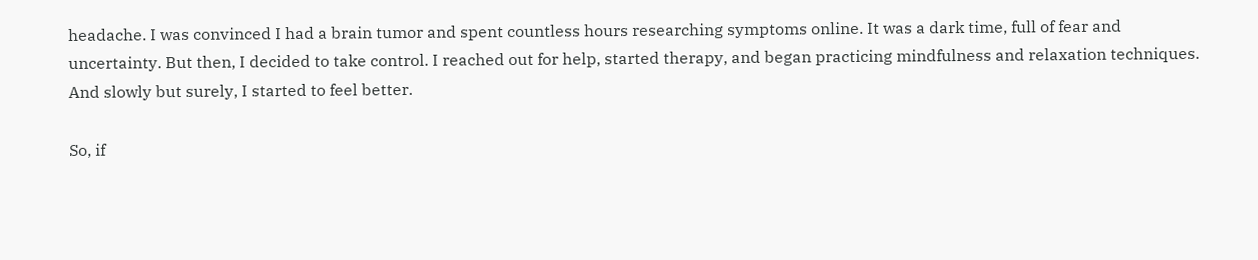headache. I was convinced I had a brain tumor and spent countless hours researching symptoms online. It was a dark time, full of fear and uncertainty. But then, I decided to take control. I reached out for help, started therapy, and began practicing mindfulness and relaxation techniques. And slowly but surely, I started to feel better.

So, if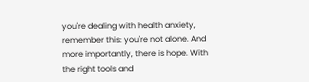you're dealing with health anxiety, remember this: you're not alone. And more importantly, there is hope. With the right tools and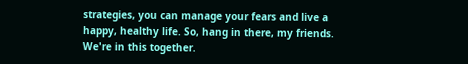strategies, you can manage your fears and live a happy, healthy life. So, hang in there, my friends. We're in this together.